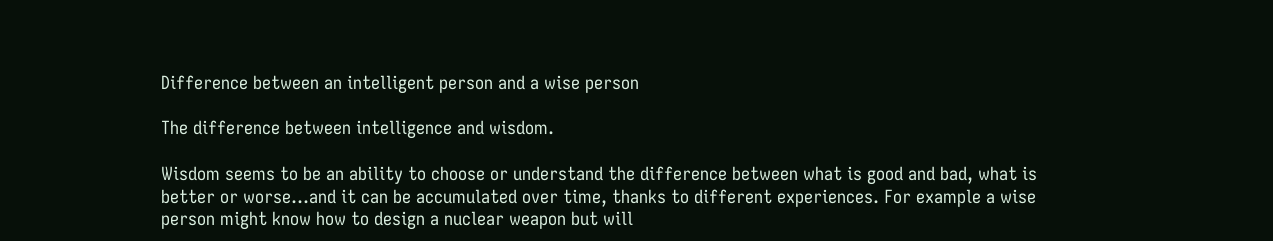Difference between an intelligent person and a wise person

The difference between intelligence and wisdom.

Wisdom seems to be an ability to choose or understand the difference between what is good and bad, what is better or worse…and it can be accumulated over time, thanks to different experiences. For example a wise person might know how to design a nuclear weapon but will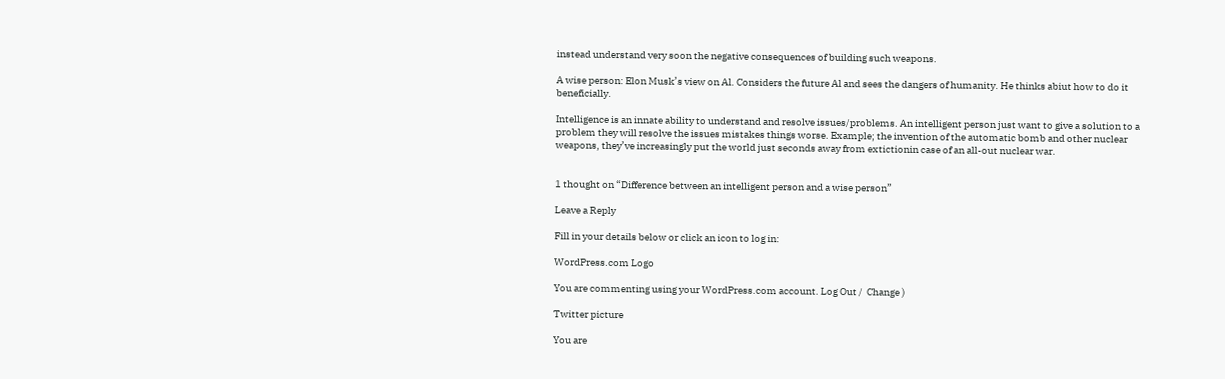instead understand very soon the negative consequences of building such weapons.

A wise person: Elon Musk’s view on Al. Considers the future Al and sees the dangers of humanity. He thinks abiut how to do it beneficially.

Intelligence is an innate ability to understand and resolve issues/problems. An intelligent person just want to give a solution to a problem they will resolve the issues mistakes things worse. Example; the invention of the automatic bomb and other nuclear weapons, they’ve increasingly put the world just seconds away from extictionin case of an all-out nuclear war.


1 thought on “Difference between an intelligent person and a wise person”

Leave a Reply

Fill in your details below or click an icon to log in:

WordPress.com Logo

You are commenting using your WordPress.com account. Log Out /  Change )

Twitter picture

You are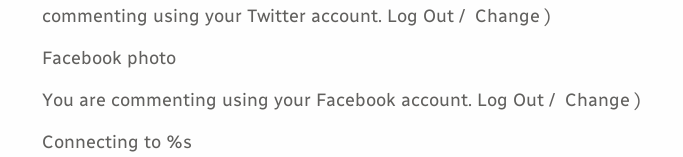commenting using your Twitter account. Log Out /  Change )

Facebook photo

You are commenting using your Facebook account. Log Out /  Change )

Connecting to %s